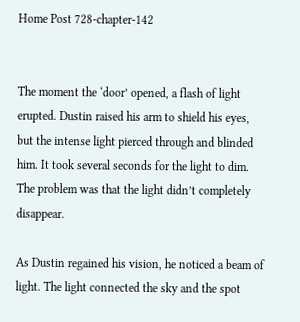Home Post 728-chapter-142


The moment the ‘door’ opened, a flash of light erupted. Dustin raised his arm to shield his eyes, but the intense light pierced through and blinded him. It took several seconds for the light to dim. The problem was that the light didn’t completely disappear.

As Dustin regained his vision, he noticed a beam of light. The light connected the sky and the spot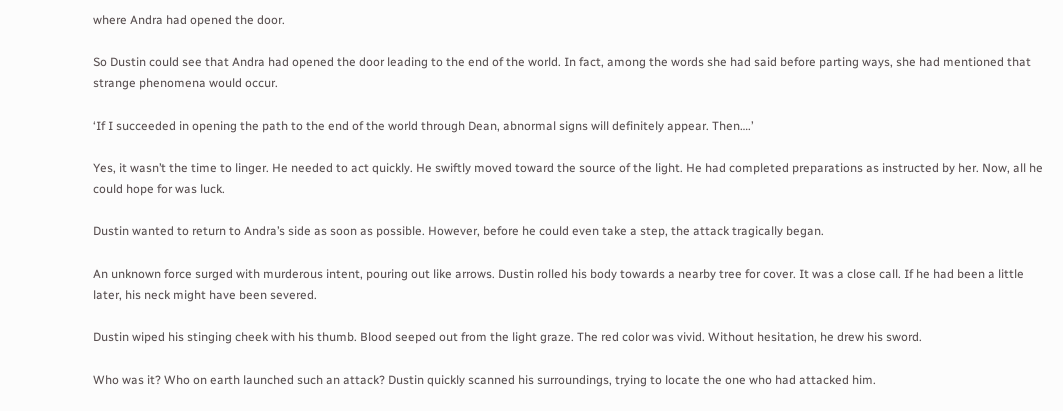where Andra had opened the door.

So Dustin could see that Andra had opened the door leading to the end of the world. In fact, among the words she had said before parting ways, she had mentioned that strange phenomena would occur.

‘If I succeeded in opening the path to the end of the world through Dean, abnormal signs will definitely appear. Then….’

Yes, it wasn’t the time to linger. He needed to act quickly. He swiftly moved toward the source of the light. He had completed preparations as instructed by her. Now, all he could hope for was luck.

Dustin wanted to return to Andra’s side as soon as possible. However, before he could even take a step, the attack tragically began.

An unknown force surged with murderous intent, pouring out like arrows. Dustin rolled his body towards a nearby tree for cover. It was a close call. If he had been a little later, his neck might have been severed.

Dustin wiped his stinging cheek with his thumb. Blood seeped out from the light graze. The red color was vivid. Without hesitation, he drew his sword.

Who was it? Who on earth launched such an attack? Dustin quickly scanned his surroundings, trying to locate the one who had attacked him.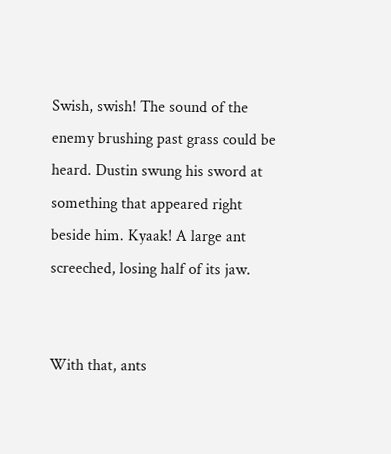Swish, swish! The sound of the enemy brushing past grass could be heard. Dustin swung his sword at something that appeared right beside him. Kyaak! A large ant screeched, losing half of its jaw.


With that, ants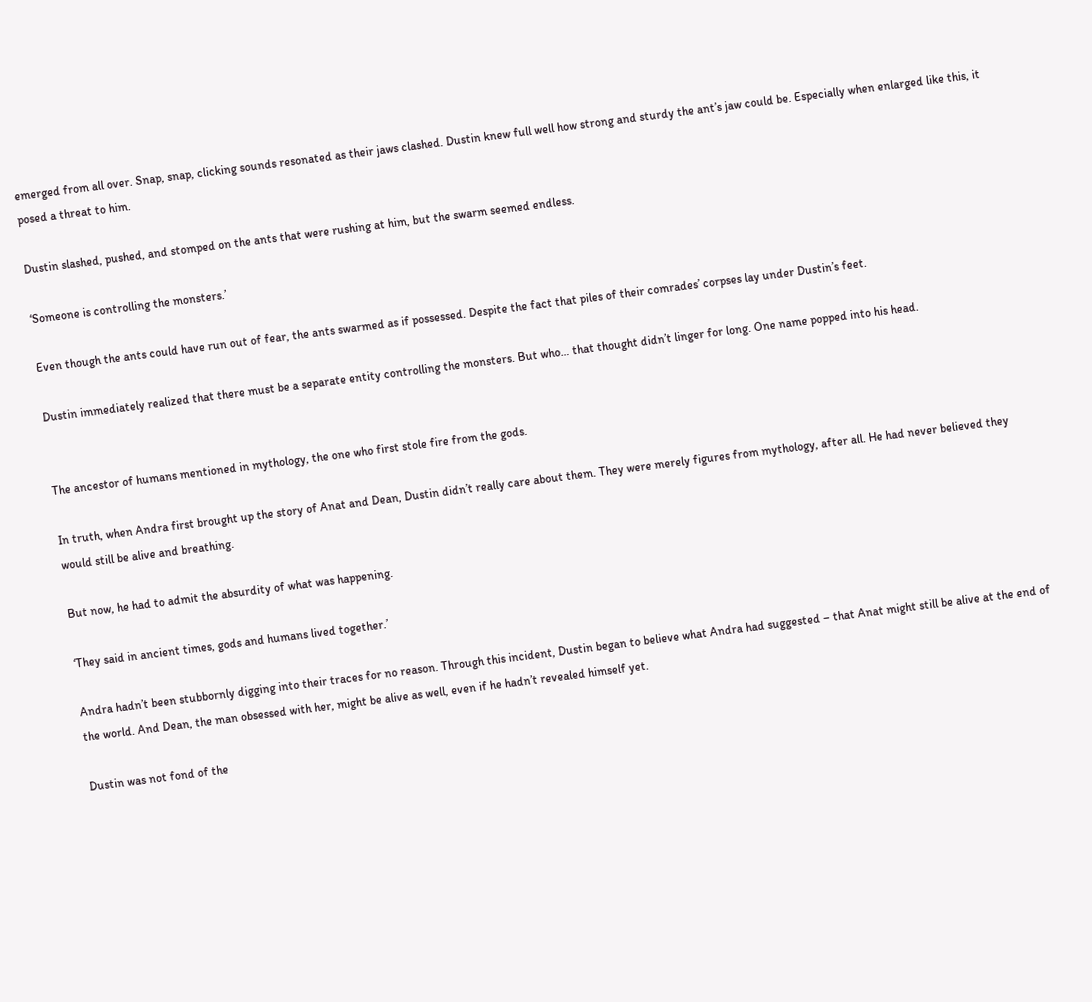emerged from all over. Snap, snap, clicking sounds resonated as their jaws clashed. Dustin knew full well how strong and sturdy the ant’s jaw could be. Especially when enlarged like this, it posed a threat to him.

Dustin slashed, pushed, and stomped on the ants that were rushing at him, but the swarm seemed endless.

‘Someone is controlling the monsters.’

Even though the ants could have run out of fear, the ants swarmed as if possessed. Despite the fact that piles of their comrades’ corpses lay under Dustin’s feet.

Dustin immediately realized that there must be a separate entity controlling the monsters. But who… that thought didn’t linger for long. One name popped into his head.


The ancestor of humans mentioned in mythology, the one who first stole fire from the gods.

In truth, when Andra first brought up the story of Anat and Dean, Dustin didn’t really care about them. They were merely figures from mythology, after all. He had never believed they would still be alive and breathing.

But now, he had to admit the absurdity of what was happening.

‘They said in ancient times, gods and humans lived together.’

Andra hadn’t been stubbornly digging into their traces for no reason. Through this incident, Dustin began to believe what Andra had suggested – that Anat might still be alive at the end of the world. And Dean, the man obsessed with her, might be alive as well, even if he hadn’t revealed himself yet.

Dustin was not fond of the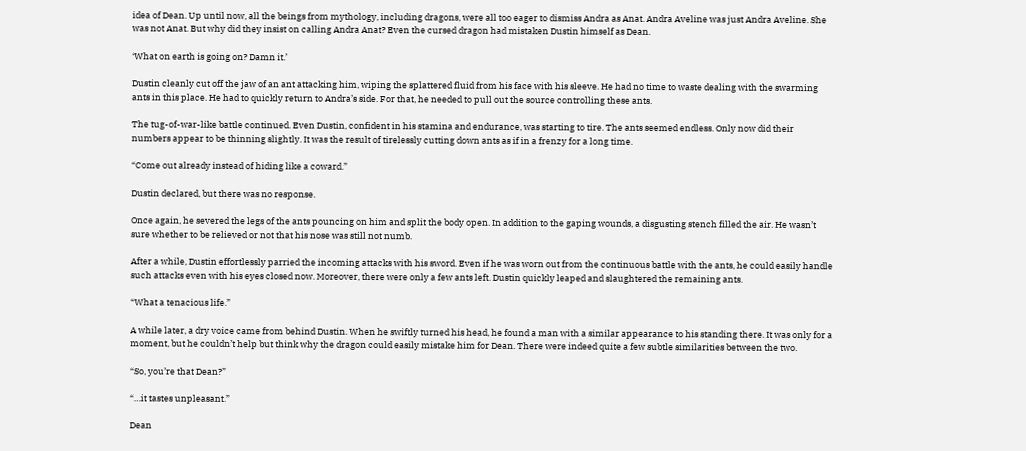idea of Dean. Up until now, all the beings from mythology, including dragons, were all too eager to dismiss Andra as Anat. Andra Aveline was just Andra Aveline. She was not Anat. But why did they insist on calling Andra Anat? Even the cursed dragon had mistaken Dustin himself as Dean.

‘What on earth is going on? Damn it.’

Dustin cleanly cut off the jaw of an ant attacking him, wiping the splattered fluid from his face with his sleeve. He had no time to waste dealing with the swarming ants in this place. He had to quickly return to Andra’s side. For that, he needed to pull out the source controlling these ants.

The tug-of-war-like battle continued. Even Dustin, confident in his stamina and endurance, was starting to tire. The ants seemed endless. Only now did their numbers appear to be thinning slightly. It was the result of tirelessly cutting down ants as if in a frenzy for a long time.

“Come out already instead of hiding like a coward.”

Dustin declared, but there was no response.

Once again, he severed the legs of the ants pouncing on him and split the body open. In addition to the gaping wounds, a disgusting stench filled the air. He wasn’t sure whether to be relieved or not that his nose was still not numb.

After a while, Dustin effortlessly parried the incoming attacks with his sword. Even if he was worn out from the continuous battle with the ants, he could easily handle such attacks even with his eyes closed now. Moreover, there were only a few ants left. Dustin quickly leaped and slaughtered the remaining ants.

“What a tenacious life.”

A while later, a dry voice came from behind Dustin. When he swiftly turned his head, he found a man with a similar appearance to his standing there. It was only for a moment, but he couldn’t help but think why the dragon could easily mistake him for Dean. There were indeed quite a few subtle similarities between the two.

“So, you’re that Dean?”

“…it tastes unpleasant.”

Dean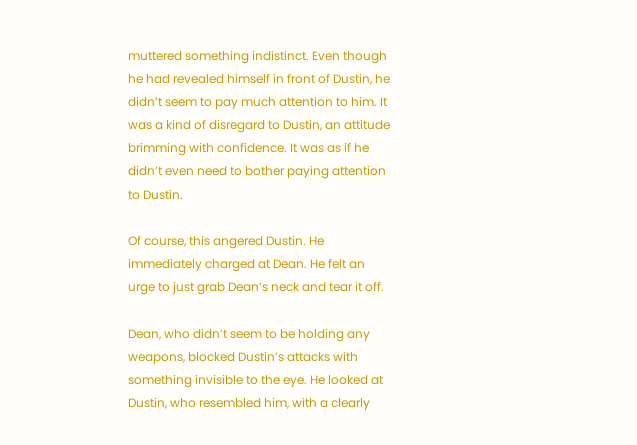muttered something indistinct. Even though he had revealed himself in front of Dustin, he didn’t seem to pay much attention to him. It was a kind of disregard to Dustin, an attitude brimming with confidence. It was as if he didn’t even need to bother paying attention to Dustin.

Of course, this angered Dustin. He immediately charged at Dean. He felt an urge to just grab Dean’s neck and tear it off.

Dean, who didn’t seem to be holding any weapons, blocked Dustin’s attacks with something invisible to the eye. He looked at Dustin, who resembled him, with a clearly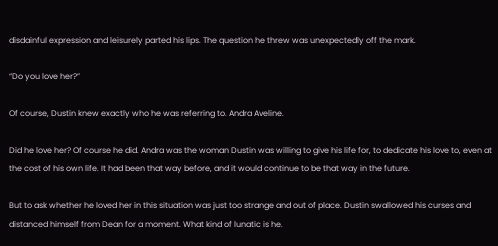disdainful expression and leisurely parted his lips. The question he threw was unexpectedly off the mark.

“Do you love her?”

Of course, Dustin knew exactly who he was referring to. Andra Aveline.

Did he love her? Of course he did. Andra was the woman Dustin was willing to give his life for, to dedicate his love to, even at the cost of his own life. It had been that way before, and it would continue to be that way in the future.

But to ask whether he loved her in this situation was just too strange and out of place. Dustin swallowed his curses and distanced himself from Dean for a moment. What kind of lunatic is he.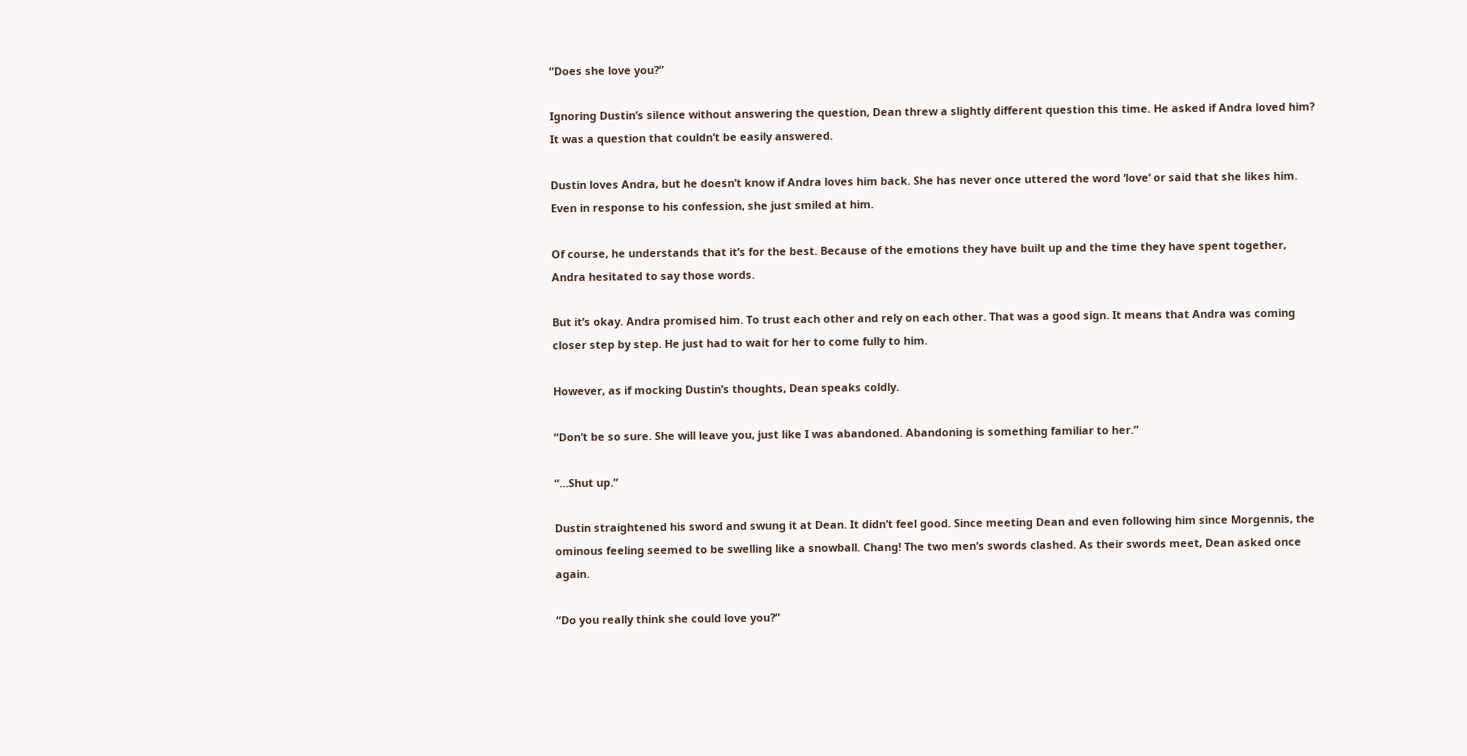“Does she love you?”

Ignoring Dustin’s silence without answering the question, Dean threw a slightly different question this time. He asked if Andra loved him? It was a question that couldn’t be easily answered.

Dustin loves Andra, but he doesn’t know if Andra loves him back. She has never once uttered the word ‘love’ or said that she likes him. Even in response to his confession, she just smiled at him.

Of course, he understands that it’s for the best. Because of the emotions they have built up and the time they have spent together, Andra hesitated to say those words.

But it’s okay. Andra promised him. To trust each other and rely on each other. That was a good sign. It means that Andra was coming closer step by step. He just had to wait for her to come fully to him.

However, as if mocking Dustin’s thoughts, Dean speaks coldly.

“Don’t be so sure. She will leave you, just like I was abandoned. Abandoning is something familiar to her.”

“…Shut up.”

Dustin straightened his sword and swung it at Dean. It didn’t feel good. Since meeting Dean and even following him since Morgennis, the ominous feeling seemed to be swelling like a snowball. Chang! The two men’s swords clashed. As their swords meet, Dean asked once again.

“Do you really think she could love you?”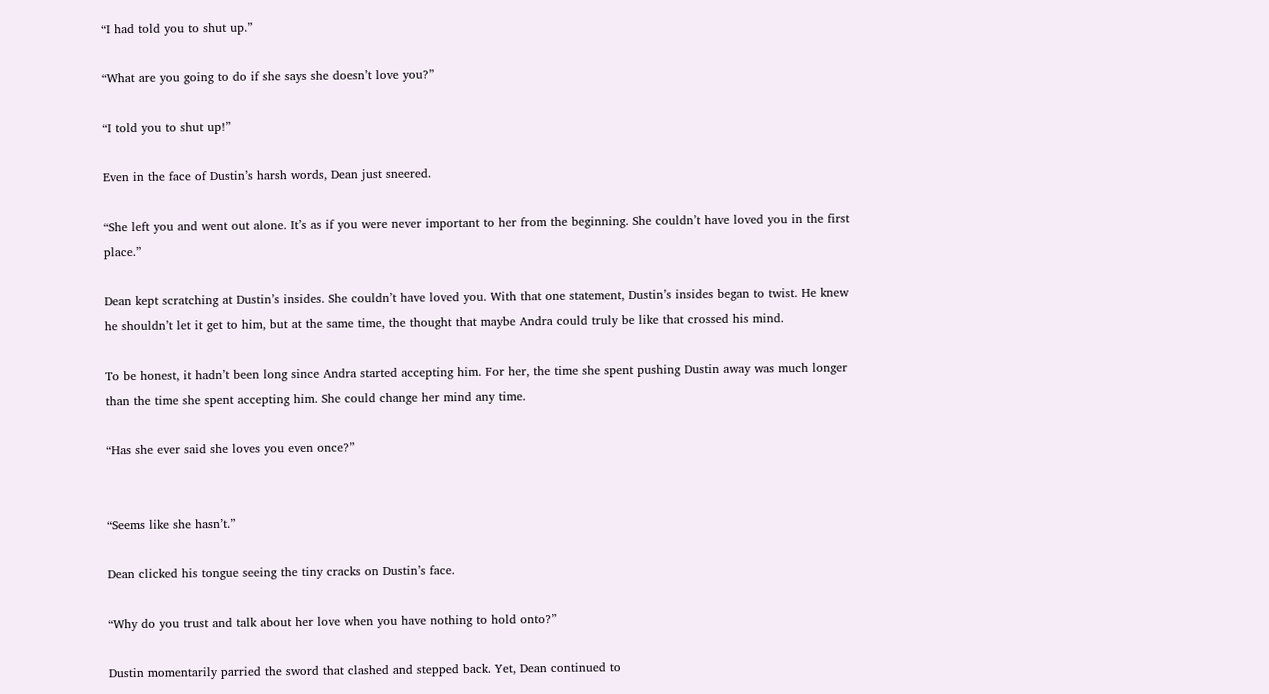“I had told you to shut up.”

“What are you going to do if she says she doesn’t love you?”

“I told you to shut up!”

Even in the face of Dustin’s harsh words, Dean just sneered.

“She left you and went out alone. It’s as if you were never important to her from the beginning. She couldn’t have loved you in the first place.”

Dean kept scratching at Dustin’s insides. She couldn’t have loved you. With that one statement, Dustin’s insides began to twist. He knew he shouldn’t let it get to him, but at the same time, the thought that maybe Andra could truly be like that crossed his mind.

To be honest, it hadn’t been long since Andra started accepting him. For her, the time she spent pushing Dustin away was much longer than the time she spent accepting him. She could change her mind any time.

“Has she ever said she loves you even once?”


“Seems like she hasn’t.”

Dean clicked his tongue seeing the tiny cracks on Dustin’s face.

“Why do you trust and talk about her love when you have nothing to hold onto?”

Dustin momentarily parried the sword that clashed and stepped back. Yet, Dean continued to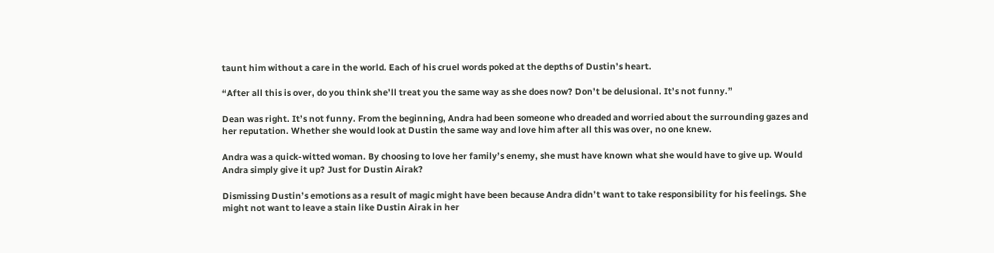taunt him without a care in the world. Each of his cruel words poked at the depths of Dustin’s heart.

“After all this is over, do you think she’ll treat you the same way as she does now? Don’t be delusional. It’s not funny.”

Dean was right. It’s not funny. From the beginning, Andra had been someone who dreaded and worried about the surrounding gazes and her reputation. Whether she would look at Dustin the same way and love him after all this was over, no one knew.

Andra was a quick-witted woman. By choosing to love her family’s enemy, she must have known what she would have to give up. Would Andra simply give it up? Just for Dustin Airak?

Dismissing Dustin’s emotions as a result of magic might have been because Andra didn’t want to take responsibility for his feelings. She might not want to leave a stain like Dustin Airak in her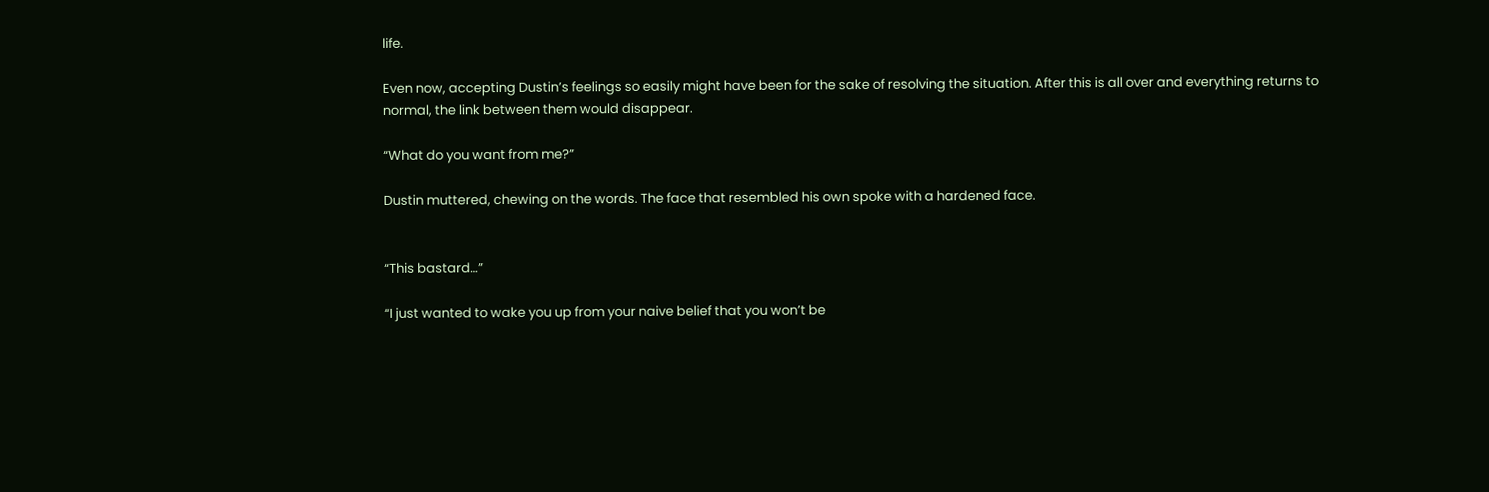life.

Even now, accepting Dustin’s feelings so easily might have been for the sake of resolving the situation. After this is all over and everything returns to normal, the link between them would disappear.

“What do you want from me?”

Dustin muttered, chewing on the words. The face that resembled his own spoke with a hardened face.


“This bastard…”

“I just wanted to wake you up from your naive belief that you won’t be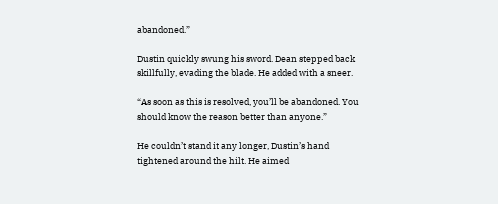abandoned.”

Dustin quickly swung his sword. Dean stepped back skillfully, evading the blade. He added with a sneer.

“As soon as this is resolved, you’ll be abandoned. You should know the reason better than anyone.”

He couldn’t stand it any longer, Dustin’s hand tightened around the hilt. He aimed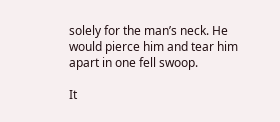solely for the man’s neck. He would pierce him and tear him apart in one fell swoop.

It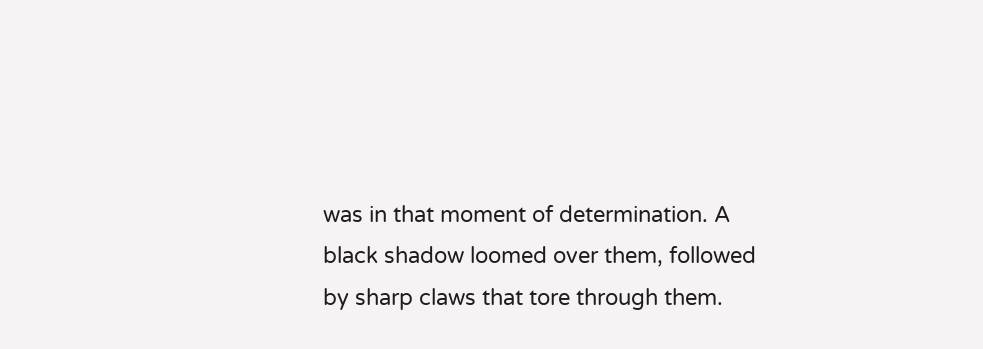was in that moment of determination. A black shadow loomed over them, followed by sharp claws that tore through them.